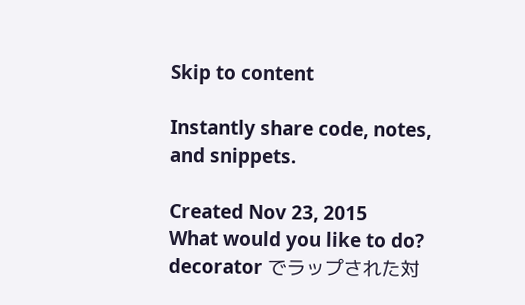Skip to content

Instantly share code, notes, and snippets.

Created Nov 23, 2015
What would you like to do?
decorator でラップされた対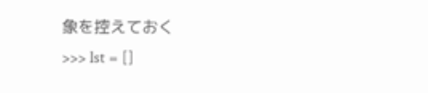象を控えておく
>>> lst = []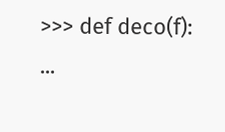>>> def deco(f):
...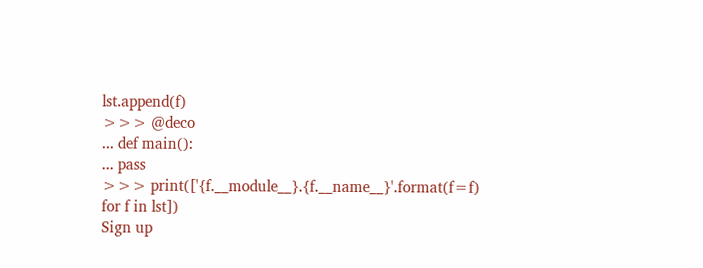lst.append(f)
>>> @deco
... def main():
... pass
>>> print(['{f.__module__}.{f.__name__}'.format(f=f) for f in lst])
Sign up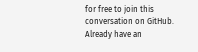for free to join this conversation on GitHub. Already have an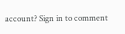account? Sign in to comment